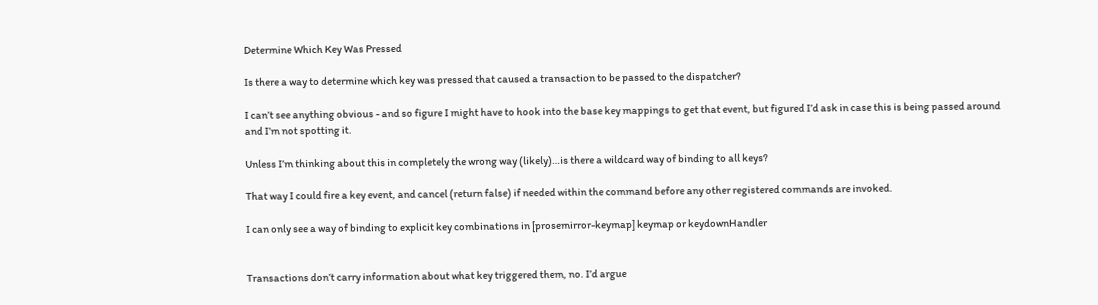Determine Which Key Was Pressed

Is there a way to determine which key was pressed that caused a transaction to be passed to the dispatcher?

I can’t see anything obvious - and so figure I might have to hook into the base key mappings to get that event, but figured I’d ask in case this is being passed around and I’m not spotting it.

Unless I’m thinking about this in completely the wrong way (likely)…is there a wildcard way of binding to all keys?

That way I could fire a key event, and cancel (return false) if needed within the command before any other registered commands are invoked.

I can only see a way of binding to explicit key combinations in [prosemirror-keymap] keymap or keydownHandler


Transactions don’t carry information about what key triggered them, no. I’d argue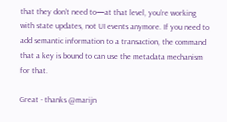that they don’t need to—at that level, you’re working with state updates, not UI events anymore. If you need to add semantic information to a transaction, the command that a key is bound to can use the metadata mechanism for that.

Great - thanks @marijn